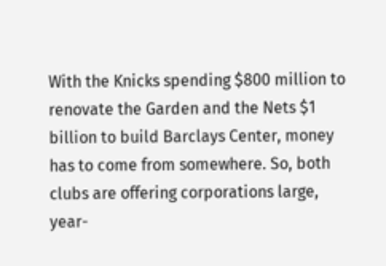With the Knicks spending $800 million to renovate the Garden and the Nets $1 billion to build Barclays Center, money has to come from somewhere. So, both clubs are offering corporations large, year-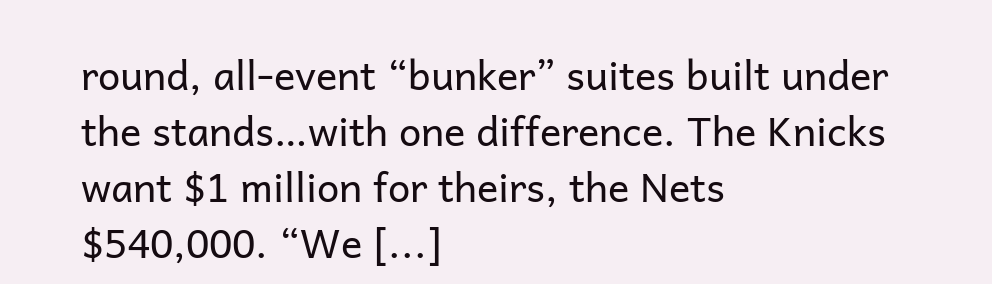round, all-event “bunker” suites built under the stands…with one difference. The Knicks want $1 million for theirs, the Nets $540,000. “We [...]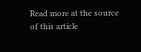Read more at the source of this article